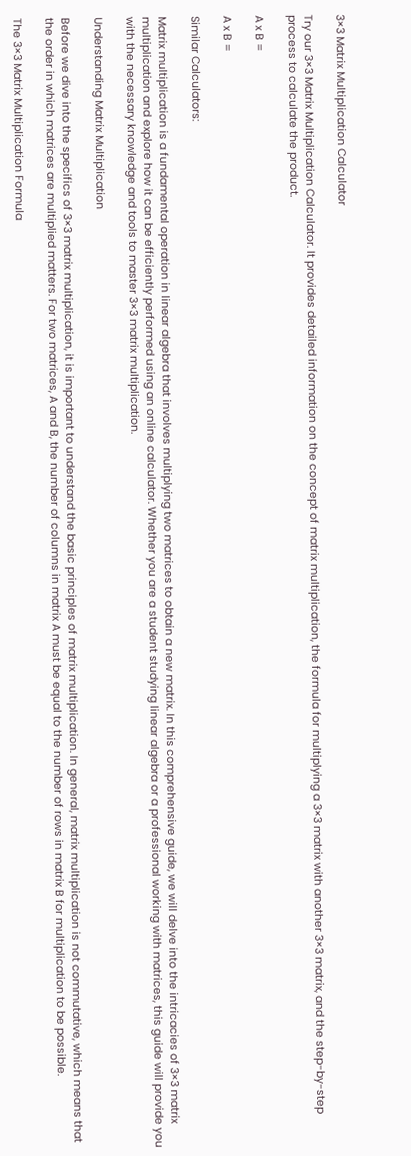3×3 Matrix Multiplication Calculator

Try our 3×3 Matrix Multiplication Calculator. It provides detailed information on the concept of matrix multiplication, the formula for multiplying a 3×3 matrix with another 3×3 matrix, and the step-by-step process to calculate the product.

A x B =

A x B =

Similar Calculators:

Matrix multiplication is a fundamental operation in linear algebra that involves multiplying two matrices to obtain a new matrix. In this comprehensive guide, we will delve into the intricacies of 3×3 matrix multiplication and explore how it can be efficiently performed using an online calculator. Whether you are a student studying linear algebra or a professional working with matrices, this guide will provide you with the necessary knowledge and tools to master 3×3 matrix multiplication.

Understanding Matrix Multiplication

Before we dive into the specifics of 3×3 matrix multiplication, it is important to understand the basic principles of matrix multiplication. In general, matrix multiplication is not commutative, which means that the order in which matrices are multiplied matters. For two matrices, A and B, the number of columns in matrix A must be equal to the number of rows in matrix B for multiplication to be possible.

The 3×3 Matrix Multiplication Formula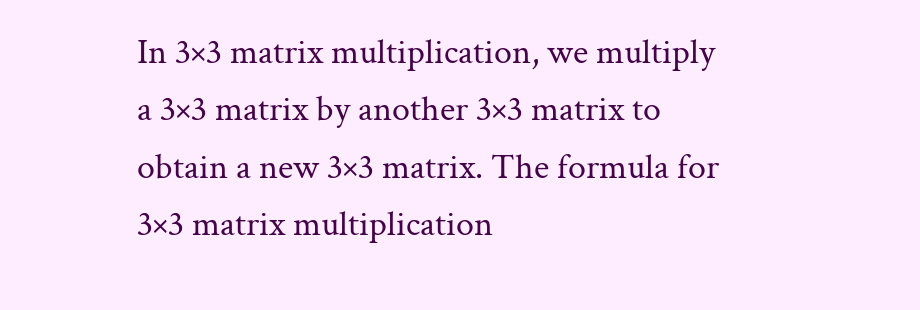In 3×3 matrix multiplication, we multiply a 3×3 matrix by another 3×3 matrix to obtain a new 3×3 matrix. The formula for 3×3 matrix multiplication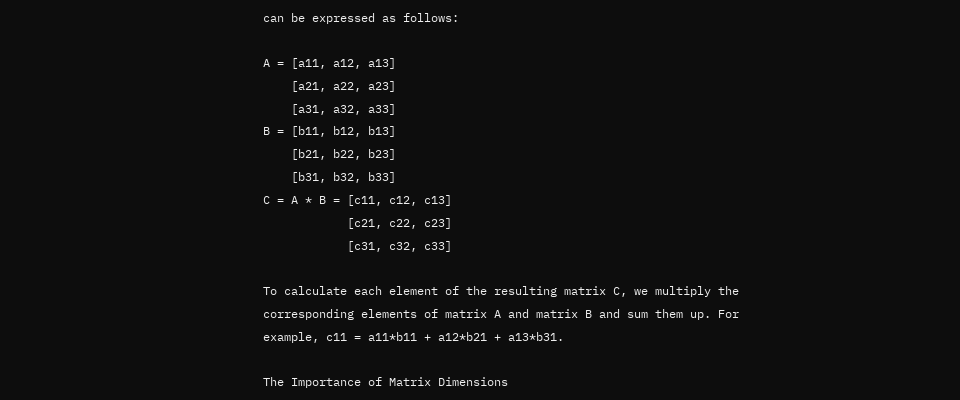can be expressed as follows:

A = [a11, a12, a13]
    [a21, a22, a23]
    [a31, a32, a33]
B = [b11, b12, b13]
    [b21, b22, b23]
    [b31, b32, b33]
C = A * B = [c11, c12, c13]
            [c21, c22, c23]
            [c31, c32, c33]

To calculate each element of the resulting matrix C, we multiply the corresponding elements of matrix A and matrix B and sum them up. For example, c11 = a11*b11 + a12*b21 + a13*b31.

The Importance of Matrix Dimensions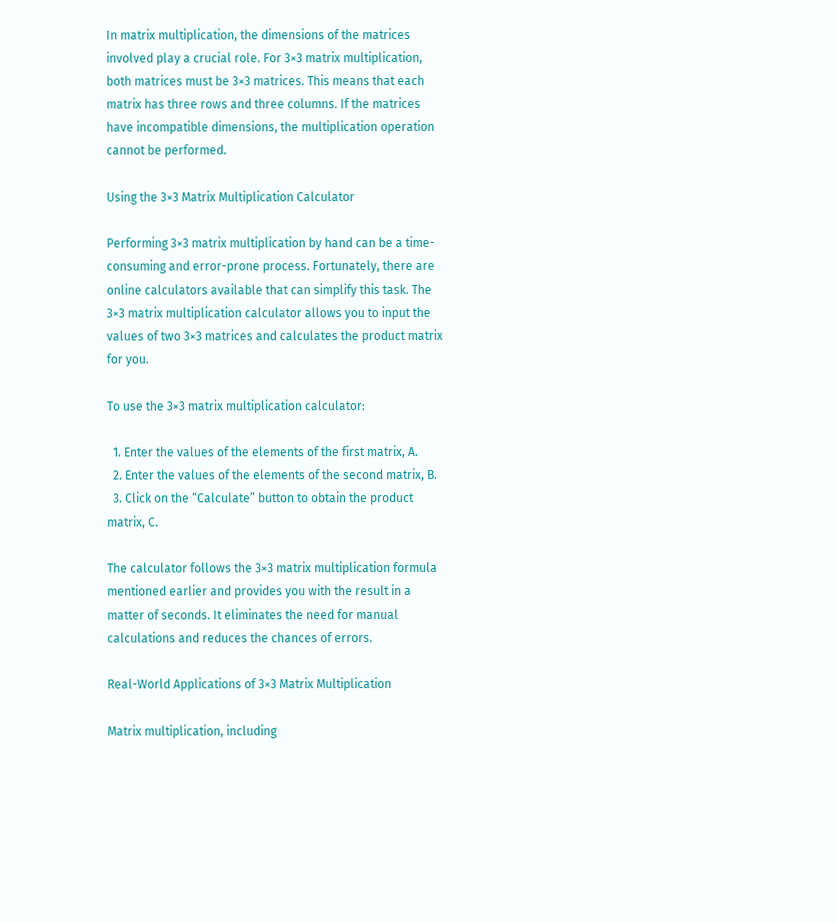In matrix multiplication, the dimensions of the matrices involved play a crucial role. For 3×3 matrix multiplication, both matrices must be 3×3 matrices. This means that each matrix has three rows and three columns. If the matrices have incompatible dimensions, the multiplication operation cannot be performed.

Using the 3×3 Matrix Multiplication Calculator

Performing 3×3 matrix multiplication by hand can be a time-consuming and error-prone process. Fortunately, there are online calculators available that can simplify this task. The 3×3 matrix multiplication calculator allows you to input the values of two 3×3 matrices and calculates the product matrix for you.

To use the 3×3 matrix multiplication calculator:

  1. Enter the values of the elements of the first matrix, A.
  2. Enter the values of the elements of the second matrix, B.
  3. Click on the “Calculate” button to obtain the product matrix, C.

The calculator follows the 3×3 matrix multiplication formula mentioned earlier and provides you with the result in a matter of seconds. It eliminates the need for manual calculations and reduces the chances of errors.

Real-World Applications of 3×3 Matrix Multiplication

Matrix multiplication, including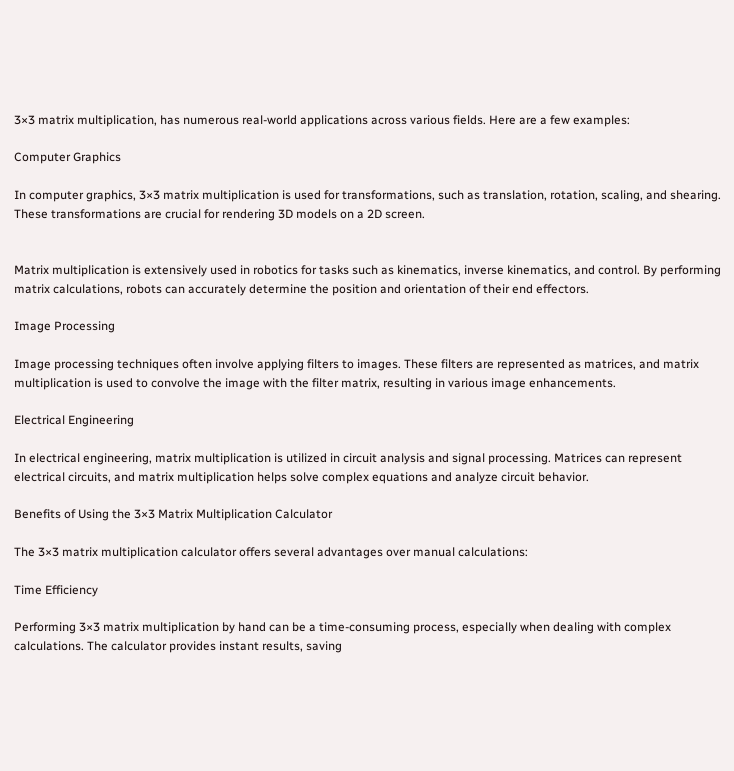3×3 matrix multiplication, has numerous real-world applications across various fields. Here are a few examples:

Computer Graphics

In computer graphics, 3×3 matrix multiplication is used for transformations, such as translation, rotation, scaling, and shearing. These transformations are crucial for rendering 3D models on a 2D screen.


Matrix multiplication is extensively used in robotics for tasks such as kinematics, inverse kinematics, and control. By performing matrix calculations, robots can accurately determine the position and orientation of their end effectors.

Image Processing

Image processing techniques often involve applying filters to images. These filters are represented as matrices, and matrix multiplication is used to convolve the image with the filter matrix, resulting in various image enhancements.

Electrical Engineering

In electrical engineering, matrix multiplication is utilized in circuit analysis and signal processing. Matrices can represent electrical circuits, and matrix multiplication helps solve complex equations and analyze circuit behavior.

Benefits of Using the 3×3 Matrix Multiplication Calculator

The 3×3 matrix multiplication calculator offers several advantages over manual calculations:

Time Efficiency

Performing 3×3 matrix multiplication by hand can be a time-consuming process, especially when dealing with complex calculations. The calculator provides instant results, saving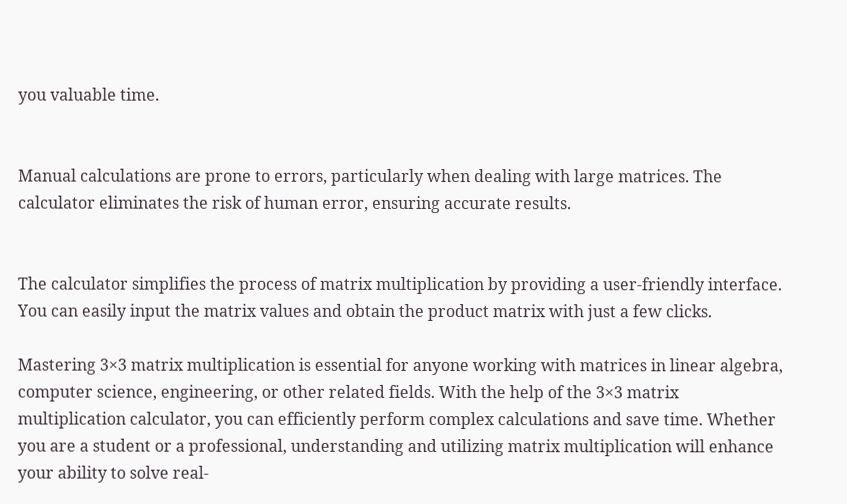you valuable time.


Manual calculations are prone to errors, particularly when dealing with large matrices. The calculator eliminates the risk of human error, ensuring accurate results.


The calculator simplifies the process of matrix multiplication by providing a user-friendly interface. You can easily input the matrix values and obtain the product matrix with just a few clicks.

Mastering 3×3 matrix multiplication is essential for anyone working with matrices in linear algebra, computer science, engineering, or other related fields. With the help of the 3×3 matrix multiplication calculator, you can efficiently perform complex calculations and save time. Whether you are a student or a professional, understanding and utilizing matrix multiplication will enhance your ability to solve real-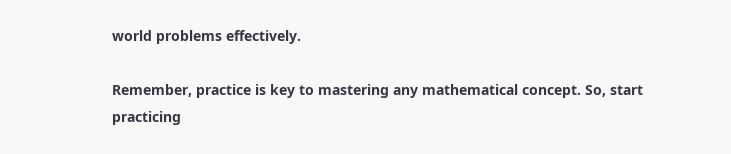world problems effectively.

Remember, practice is key to mastering any mathematical concept. So, start practicing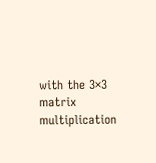with the 3×3 matrix multiplication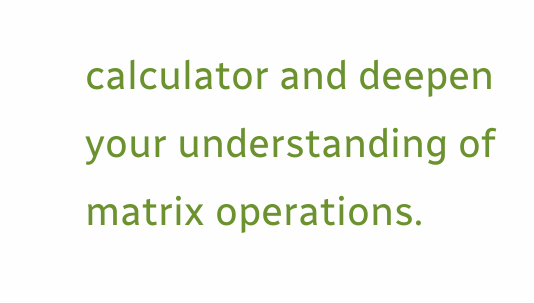calculator and deepen your understanding of matrix operations.